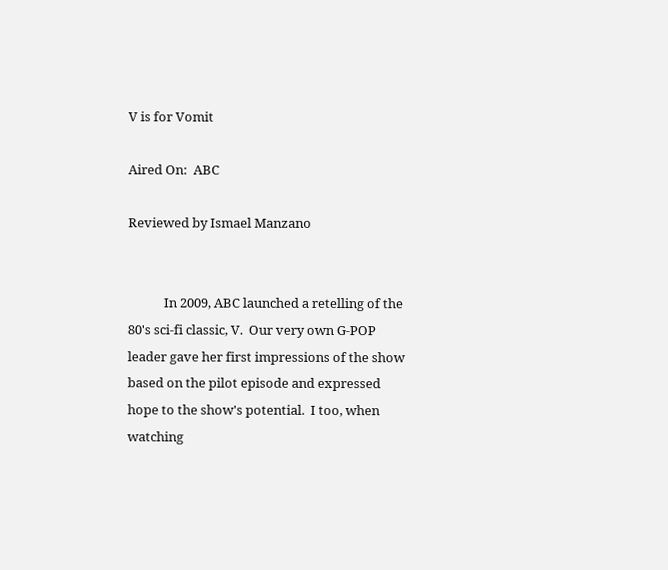V is for Vomit

Aired On:  ABC

Reviewed by Ismael Manzano


            In 2009, ABC launched a retelling of the 80's sci-fi classic, V.  Our very own G-POP leader gave her first impressions of the show based on the pilot episode and expressed hope to the show's potential.  I too, when watching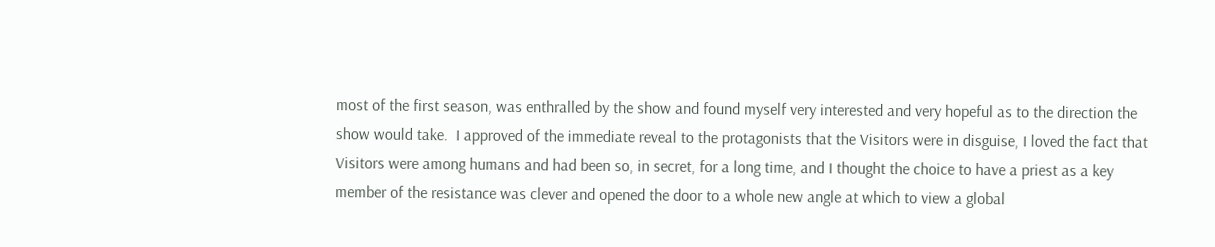most of the first season, was enthralled by the show and found myself very interested and very hopeful as to the direction the show would take.  I approved of the immediate reveal to the protagonists that the Visitors were in disguise, I loved the fact that Visitors were among humans and had been so, in secret, for a long time, and I thought the choice to have a priest as a key member of the resistance was clever and opened the door to a whole new angle at which to view a global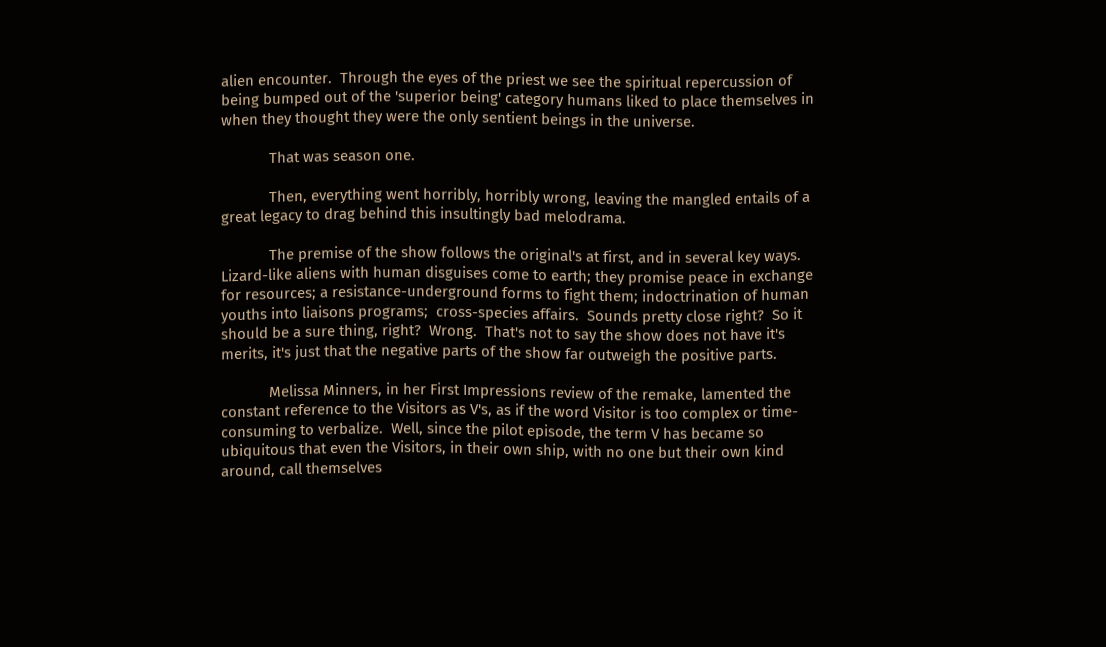alien encounter.  Through the eyes of the priest we see the spiritual repercussion of being bumped out of the 'superior being' category humans liked to place themselves in when they thought they were the only sentient beings in the universe.

            That was season one.

            Then, everything went horribly, horribly wrong, leaving the mangled entails of a great legacy to drag behind this insultingly bad melodrama.

            The premise of the show follows the original's at first, and in several key ways.  Lizard-like aliens with human disguises come to earth; they promise peace in exchange for resources; a resistance-underground forms to fight them; indoctrination of human youths into liaisons programs;  cross-species affairs.  Sounds pretty close right?  So it should be a sure thing, right?  Wrong.  That's not to say the show does not have it's merits, it's just that the negative parts of the show far outweigh the positive parts.

            Melissa Minners, in her First Impressions review of the remake, lamented the constant reference to the Visitors as V's, as if the word Visitor is too complex or time-consuming to verbalize.  Well, since the pilot episode, the term V has became so ubiquitous that even the Visitors, in their own ship, with no one but their own kind around, call themselves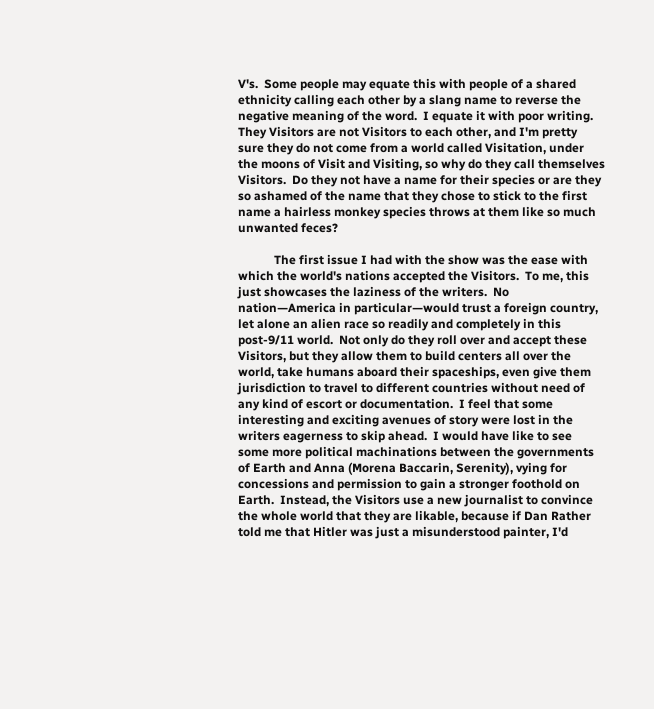V's.  Some people may equate this with people of a shared ethnicity calling each other by a slang name to reverse the negative meaning of the word.  I equate it with poor writing.  They Visitors are not Visitors to each other, and I'm pretty sure they do not come from a world called Visitation, under the moons of Visit and Visiting, so why do they call themselves Visitors.  Do they not have a name for their species or are they so ashamed of the name that they chose to stick to the first name a hairless monkey species throws at them like so much unwanted feces?

            The first issue I had with the show was the ease with which the world's nations accepted the Visitors.  To me, this just showcases the laziness of the writers.  No nation—America in particular—would trust a foreign country, let alone an alien race so readily and completely in this post-9/11 world.  Not only do they roll over and accept these Visitors, but they allow them to build centers all over the world, take humans aboard their spaceships, even give them jurisdiction to travel to different countries without need of any kind of escort or documentation.  I feel that some interesting and exciting avenues of story were lost in the writers eagerness to skip ahead.  I would have like to see some more political machinations between the governments of Earth and Anna (Morena Baccarin, Serenity), vying for concessions and permission to gain a stronger foothold on Earth.  Instead, the Visitors use a new journalist to convince the whole world that they are likable, because if Dan Rather told me that Hitler was just a misunderstood painter, I'd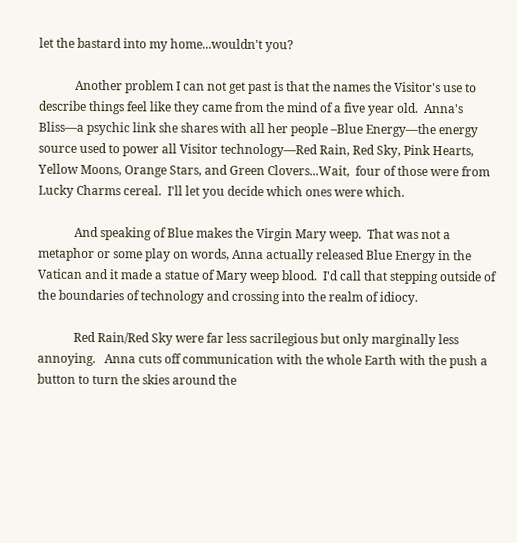let the bastard into my home...wouldn't you?

            Another problem I can not get past is that the names the Visitor's use to describe things feel like they came from the mind of a five year old.  Anna's Bliss—a psychic link she shares with all her people –Blue Energy—the energy source used to power all Visitor technology—Red Rain, Red Sky, Pink Hearts, Yellow Moons, Orange Stars, and Green Clovers...Wait,  four of those were from Lucky Charms cereal.  I'll let you decide which ones were which.

            And speaking of Blue makes the Virgin Mary weep.  That was not a metaphor or some play on words, Anna actually released Blue Energy in the Vatican and it made a statue of Mary weep blood.  I'd call that stepping outside of the boundaries of technology and crossing into the realm of idiocy.

            Red Rain/Red Sky were far less sacrilegious but only marginally less annoying.   Anna cuts off communication with the whole Earth with the push a button to turn the skies around the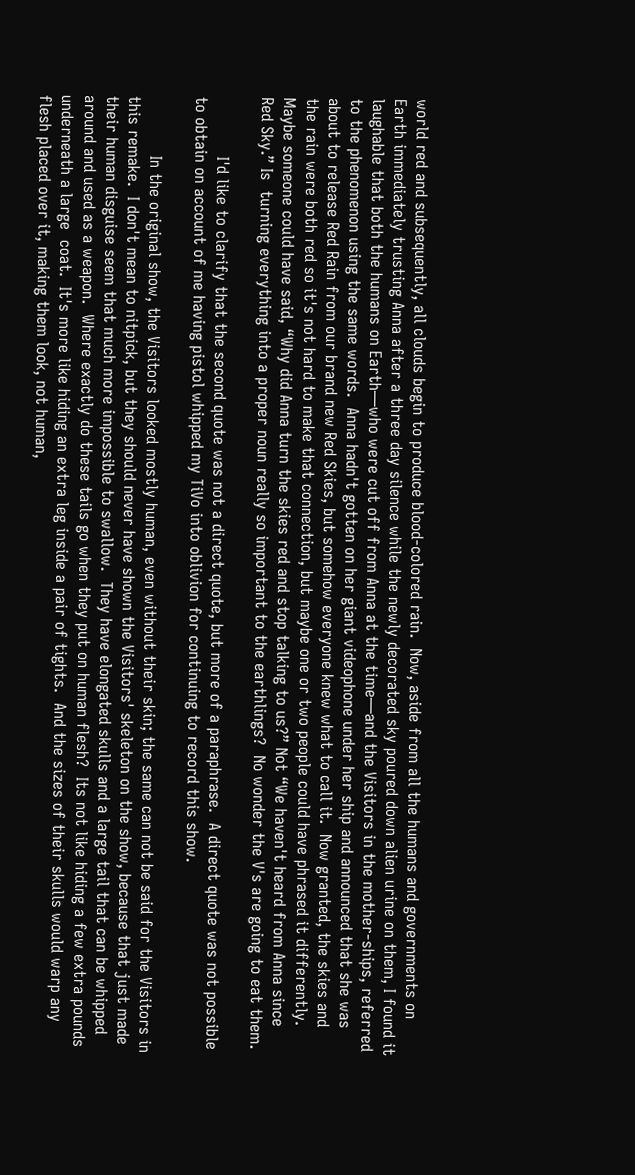world red and subsequently, all clouds begin to produce blood-colored rain.  Now, aside from all the humans and governments on Earth immediately trusting Anna after a three day silence while the newly decorated sky poured down alien urine on them, I found it laughable that both the humans on Earth—who were cut off from Anna at the time—and the Visitors in the mother-ships, referred to the phenomenon using the same words.  Anna hadn't gotten on her giant videophone under her ship and announced that she was about to release Red Rain from our brand new Red Skies, but somehow everyone knew what to call it.  Now granted, the skies and the rain were both red so it's not hard to make that connection, but maybe one or two people could have phrased it differently.  Maybe someone could have said, “Why did Anna turn the skies red and stop talking to us?” Not “We haven't heard from Anna since Red Sky.” Is  turning everything into a proper noun really so important to the earthlings?  No wonder the V's are going to eat them.

            I'd like to clarify that the second quote was not a direct quote, but more of a paraphrase.  A direct quote was not possible to obtain on account of me having pistol whipped my TiVo into oblivion for continuing to record this show.

            In the original show, the Visitors looked mostly human, even without their skin; the same can not be said for the Visitors in this remake.  I don't mean to nitpick, but they should never have shown the Visitors' skeleton on the show, because that just made their human disguise seem that much more impossible to swallow.  They have elongated skulls and a large tail that can be whipped around and used as a weapon.  Where exactly do these tails go when they put on human flesh?  Its not like hiding a few extra pounds underneath a large  coat.  It's more like hiding an extra leg inside a pair of tights.  And the sizes of their skulls would warp any flesh placed over it, making them look, not human,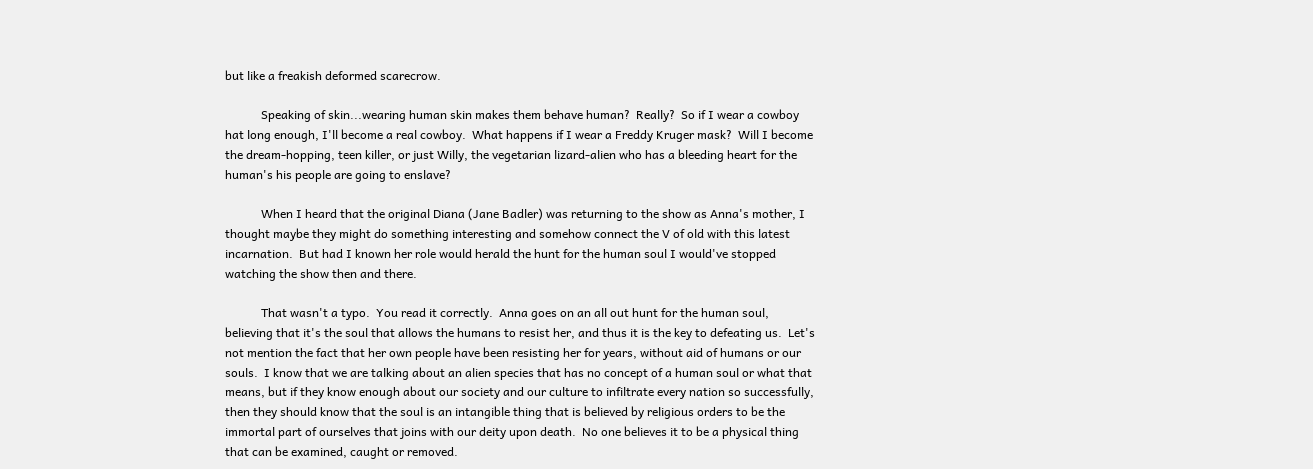but like a freakish deformed scarecrow.

            Speaking of skin...wearing human skin makes them behave human?  Really?  So if I wear a cowboy hat long enough, I'll become a real cowboy.  What happens if I wear a Freddy Kruger mask?  Will I become the dream-hopping, teen killer, or just Willy, the vegetarian lizard-alien who has a bleeding heart for the human's his people are going to enslave?

            When I heard that the original Diana (Jane Badler) was returning to the show as Anna's mother, I thought maybe they might do something interesting and somehow connect the V of old with this latest incarnation.  But had I known her role would herald the hunt for the human soul I would've stopped watching the show then and there.

            That wasn't a typo.  You read it correctly.  Anna goes on an all out hunt for the human soul, believing that it's the soul that allows the humans to resist her, and thus it is the key to defeating us.  Let's not mention the fact that her own people have been resisting her for years, without aid of humans or our souls.  I know that we are talking about an alien species that has no concept of a human soul or what that means, but if they know enough about our society and our culture to infiltrate every nation so successfully, then they should know that the soul is an intangible thing that is believed by religious orders to be the immortal part of ourselves that joins with our deity upon death.  No one believes it to be a physical thing that can be examined, caught or removed.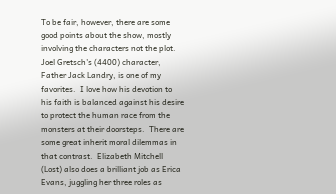To be fair, however, there are some good points about the show, mostly involving the characters not the plot.  Joel Gretsch's (4400) character, Father Jack Landry, is one of my favorites.  I love how his devotion to his faith is balanced against his desire to protect the human race from the monsters at their doorsteps.  There are some great inherit moral dilemmas in that contrast.  Elizabeth Mitchell (Lost) also does a brilliant job as Erica Evans, juggling her three roles as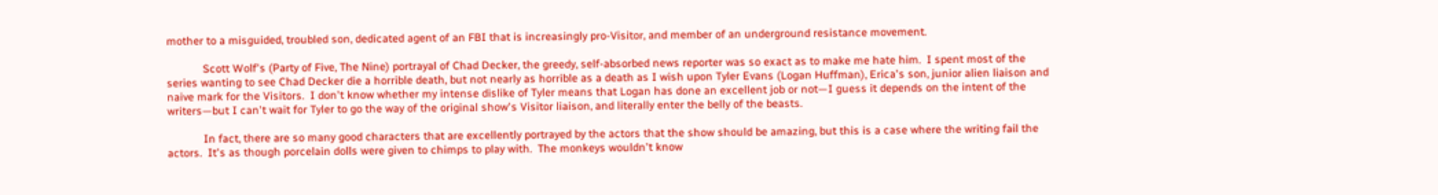mother to a misguided, troubled son, dedicated agent of an FBI that is increasingly pro-Visitor, and member of an underground resistance movement.

            Scott Wolf's (Party of Five, The Nine) portrayal of Chad Decker, the greedy, self-absorbed news reporter was so exact as to make me hate him.  I spent most of the series wanting to see Chad Decker die a horrible death, but not nearly as horrible as a death as I wish upon Tyler Evans (Logan Huffman), Erica's son, junior alien liaison and naive mark for the Visitors.  I don't know whether my intense dislike of Tyler means that Logan has done an excellent job or not—I guess it depends on the intent of the writers—but I can't wait for Tyler to go the way of the original show's Visitor liaison, and literally enter the belly of the beasts.

            In fact, there are so many good characters that are excellently portrayed by the actors that the show should be amazing, but this is a case where the writing fail the actors.  It's as though porcelain dolls were given to chimps to play with.  The monkeys wouldn't know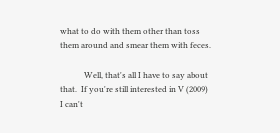what to do with them other than toss them around and smear them with feces.

            Well, that's all I have to say about that.  If you're still interested in V (2009) I can't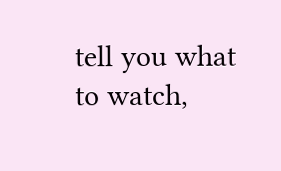tell you what to watch,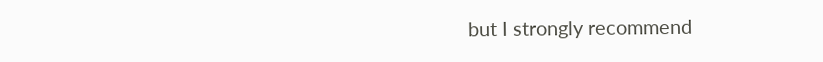but I strongly recommend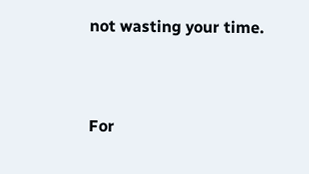not wasting your time.


For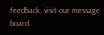feedback, visit our message board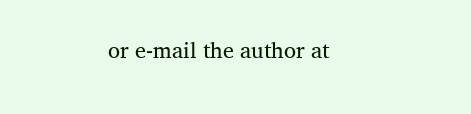or e-mail the author at